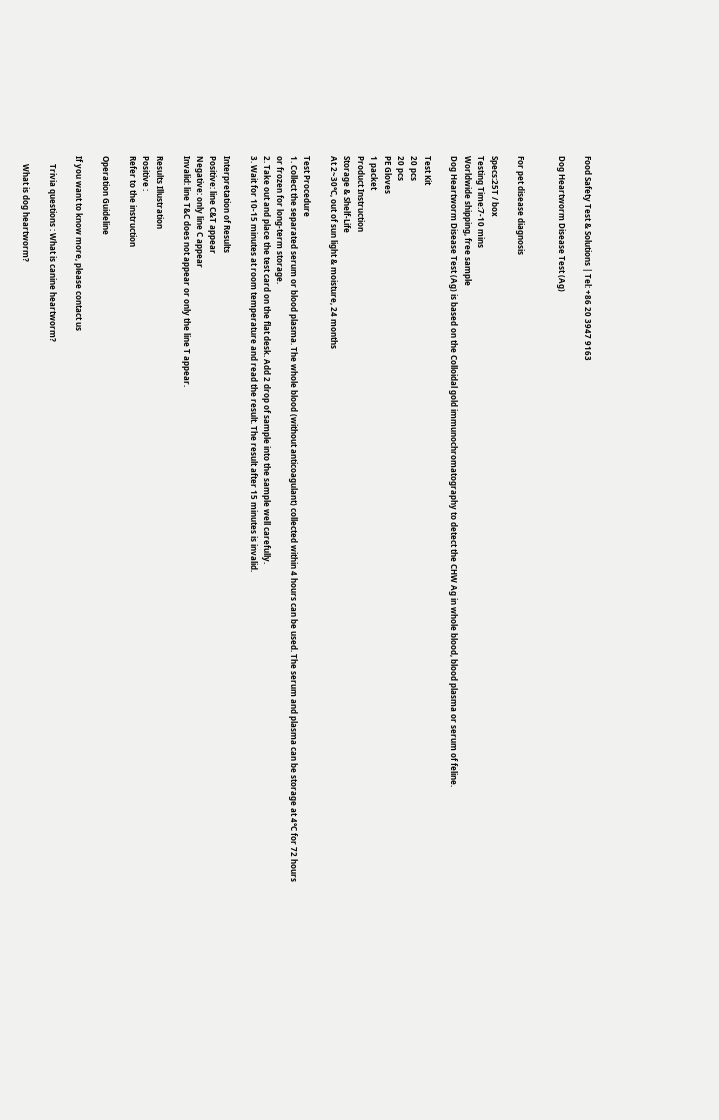Food Safety Test & Solutions | Tel: +86 20 3947 9163

Dog Heartworm Disease Test (Ag)


For pet disease diagnosis

Specs:25T / box
Testing Time:7-10 mins
Worldwide shipping, free sample
Dog Heartworm Disease Test (Ag) is based on the Colloidal gold immunochromatography to detect the CHW Ag in whole blood, blood plasma or serum of feline.

Test Kit
20 pcs
20 pcs
PE Gloves
1 packet
Product Instruction
Storage & Shelf-Life
At 2~30℃, out of sun light & moisture, 24 months

Test Procedure
1. Collect the separated serum or blood plasma. The whole blood (without anticoagulant) collected within 4 hours can be used. The serum and plasma can be storage at 4℃ for 72 hours or frozen for long-term storage.
2. Take out and place the test card on the flat desk. Add 2 drop of sample into the sample well carefully.
3. Wait for 10-15 minutes at room temperature and read the result. The result after 15 minutes is invalid.

Interpretation of Results
Positive: line C&T appear
Negative: only line C appear
Invalid: line T&C does not appear or only the line T appear.

Results Illustration
Positive :
Refer to the instruction

Operation Guideline

If you want to know more, please contact us

    Trivia questions : What is canine heartworm?

    What is dog heartworm?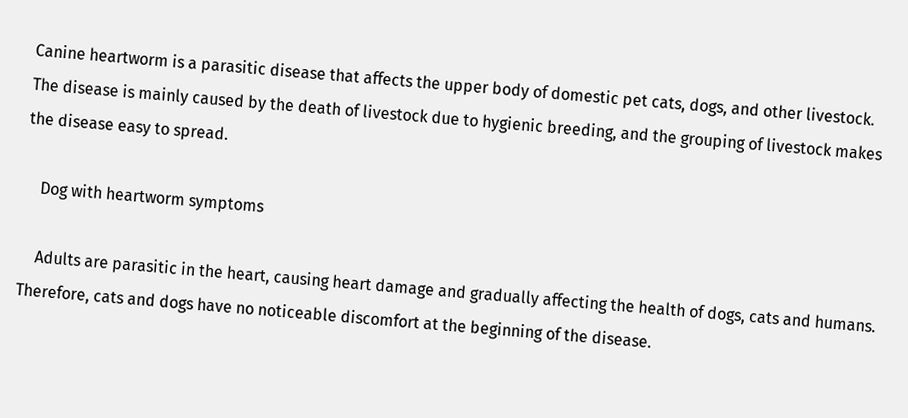Canine heartworm is a parasitic disease that affects the upper body of domestic pet cats, dogs, and other livestock. The disease is mainly caused by the death of livestock due to hygienic breeding, and the grouping of livestock makes the disease easy to spread.

    Dog with heartworm symptoms

    Adults are parasitic in the heart, causing heart damage and gradually affecting the health of dogs, cats and humans. Therefore, cats and dogs have no noticeable discomfort at the beginning of the disease.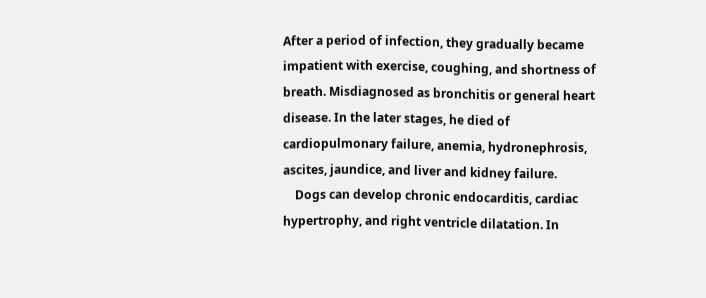After a period of infection, they gradually became impatient with exercise, coughing, and shortness of breath. Misdiagnosed as bronchitis or general heart disease. In the later stages, he died of cardiopulmonary failure, anemia, hydronephrosis, ascites, jaundice, and liver and kidney failure.
    Dogs can develop chronic endocarditis, cardiac hypertrophy, and right ventricle dilatation. In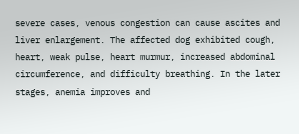severe cases, venous congestion can cause ascites and liver enlargement. The affected dog exhibited cough, heart, weak pulse, heart murmur, increased abdominal circumference, and difficulty breathing. In the later stages, anemia improves and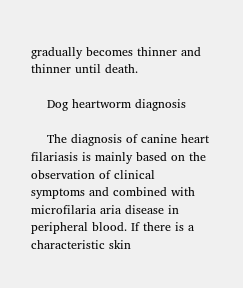gradually becomes thinner and thinner until death.

    Dog heartworm diagnosis

    The diagnosis of canine heart filariasis is mainly based on the observation of clinical symptoms and combined with microfilaria aria disease in peripheral blood. If there is a characteristic skin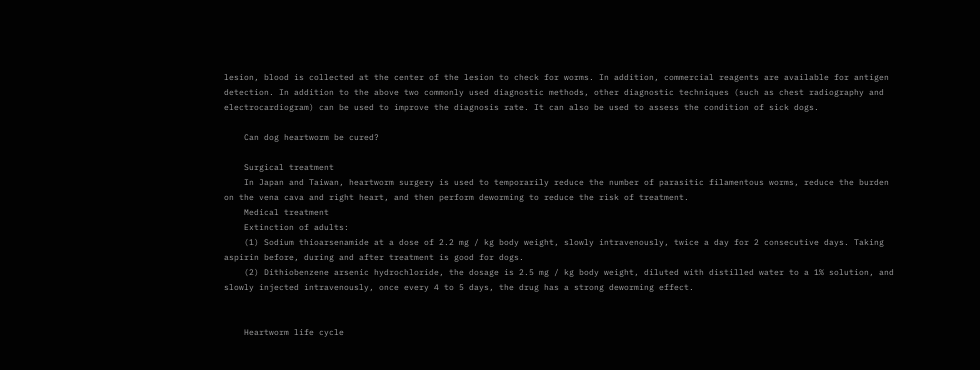lesion, blood is collected at the center of the lesion to check for worms. In addition, commercial reagents are available for antigen detection. In addition to the above two commonly used diagnostic methods, other diagnostic techniques (such as chest radiography and electrocardiogram) can be used to improve the diagnosis rate. It can also be used to assess the condition of sick dogs.

    Can dog heartworm be cured?

    Surgical treatment
    In Japan and Taiwan, heartworm surgery is used to temporarily reduce the number of parasitic filamentous worms, reduce the burden on the vena cava and right heart, and then perform deworming to reduce the risk of treatment.
    Medical treatment
    Extinction of adults:
    (1) Sodium thioarsenamide at a dose of 2.2 mg / kg body weight, slowly intravenously, twice a day for 2 consecutive days. Taking aspirin before, during and after treatment is good for dogs.
    (2) Dithiobenzene arsenic hydrochloride, the dosage is 2.5 mg / kg body weight, diluted with distilled water to a 1% solution, and slowly injected intravenously, once every 4 to 5 days, the drug has a strong deworming effect.


    Heartworm life cycle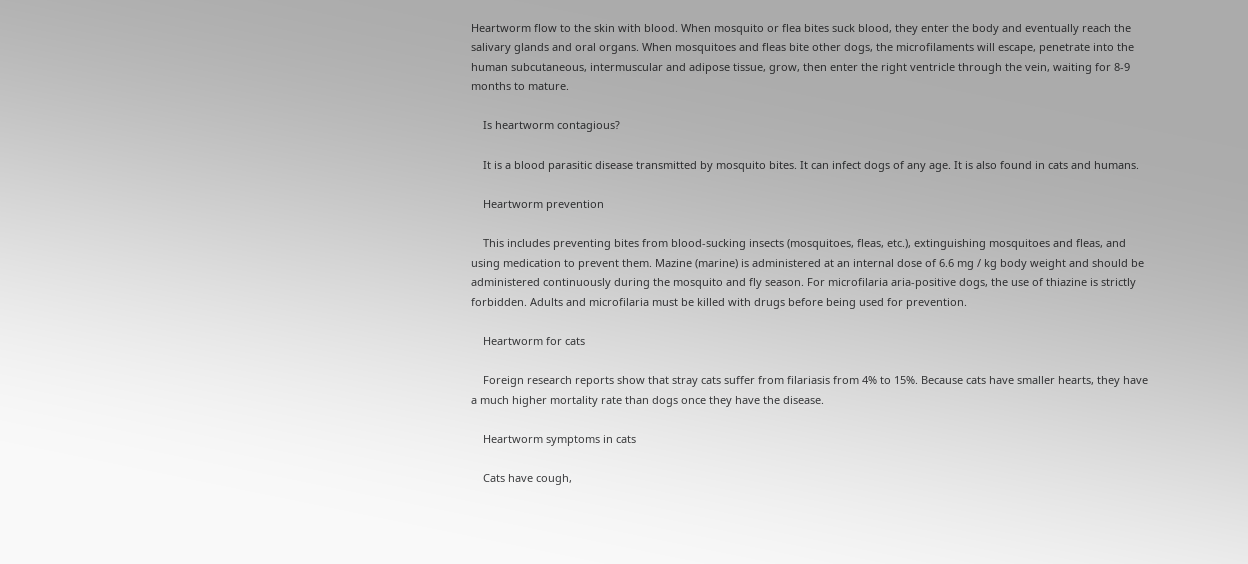Heartworm flow to the skin with blood. When mosquito or flea bites suck blood, they enter the body and eventually reach the salivary glands and oral organs. When mosquitoes and fleas bite other dogs, the microfilaments will escape, penetrate into the human subcutaneous, intermuscular and adipose tissue, grow, then enter the right ventricle through the vein, waiting for 8-9 months to mature.

    Is heartworm contagious?

    It is a blood parasitic disease transmitted by mosquito bites. It can infect dogs of any age. It is also found in cats and humans.

    Heartworm prevention

    This includes preventing bites from blood-sucking insects (mosquitoes, fleas, etc.), extinguishing mosquitoes and fleas, and using medication to prevent them. Mazine (marine) is administered at an internal dose of 6.6 mg / kg body weight and should be administered continuously during the mosquito and fly season. For microfilaria aria-positive dogs, the use of thiazine is strictly forbidden. Adults and microfilaria must be killed with drugs before being used for prevention.

    Heartworm for cats

    Foreign research reports show that stray cats suffer from filariasis from 4% to 15%. Because cats have smaller hearts, they have a much higher mortality rate than dogs once they have the disease.

    Heartworm symptoms in cats

    Cats have cough,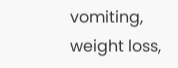vomiting, weight loss,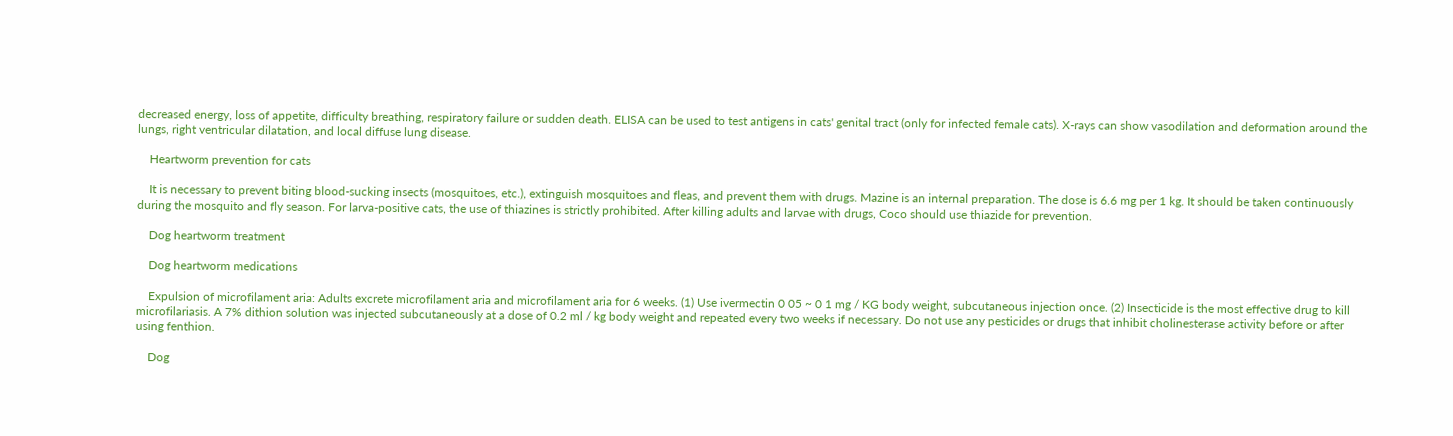decreased energy, loss of appetite, difficulty breathing, respiratory failure or sudden death. ELISA can be used to test antigens in cats' genital tract (only for infected female cats). X-rays can show vasodilation and deformation around the lungs, right ventricular dilatation, and local diffuse lung disease.

    Heartworm prevention for cats

    It is necessary to prevent biting blood-sucking insects (mosquitoes, etc.), extinguish mosquitoes and fleas, and prevent them with drugs. Mazine is an internal preparation. The dose is 6.6 mg per 1 kg. It should be taken continuously during the mosquito and fly season. For larva-positive cats, the use of thiazines is strictly prohibited. After killing adults and larvae with drugs, Coco should use thiazide for prevention.

    Dog heartworm treatment

    Dog heartworm medications

    Expulsion of microfilament aria: Adults excrete microfilament aria and microfilament aria for 6 weeks. (1) Use ivermectin 0 05 ~ 0 1 mg / KG body weight, subcutaneous injection once. (2) Insecticide is the most effective drug to kill microfilariasis. A 7% dithion solution was injected subcutaneously at a dose of 0.2 ml / kg body weight and repeated every two weeks if necessary. Do not use any pesticides or drugs that inhibit cholinesterase activity before or after using fenthion.

    Dog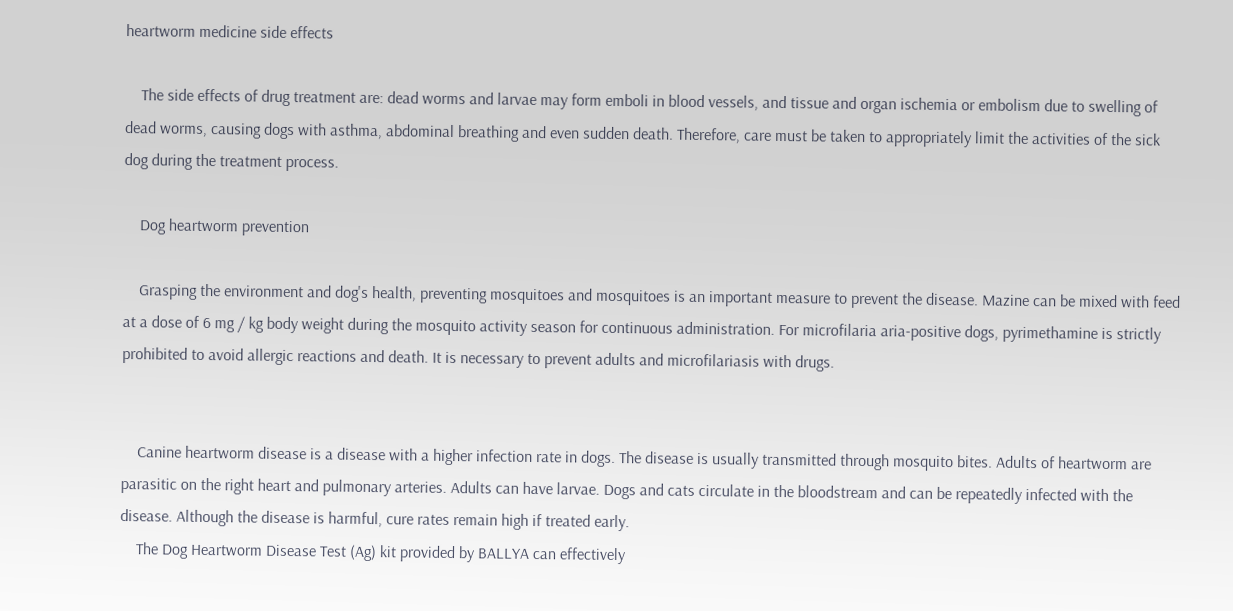heartworm medicine side effects

    The side effects of drug treatment are: dead worms and larvae may form emboli in blood vessels, and tissue and organ ischemia or embolism due to swelling of dead worms, causing dogs with asthma, abdominal breathing and even sudden death. Therefore, care must be taken to appropriately limit the activities of the sick dog during the treatment process.

    Dog heartworm prevention

    Grasping the environment and dog's health, preventing mosquitoes and mosquitoes is an important measure to prevent the disease. Mazine can be mixed with feed at a dose of 6 mg / kg body weight during the mosquito activity season for continuous administration. For microfilaria aria-positive dogs, pyrimethamine is strictly prohibited to avoid allergic reactions and death. It is necessary to prevent adults and microfilariasis with drugs.


    Canine heartworm disease is a disease with a higher infection rate in dogs. The disease is usually transmitted through mosquito bites. Adults of heartworm are parasitic on the right heart and pulmonary arteries. Adults can have larvae. Dogs and cats circulate in the bloodstream and can be repeatedly infected with the disease. Although the disease is harmful, cure rates remain high if treated early.
    The Dog Heartworm Disease Test (Ag) kit provided by BALLYA can effectively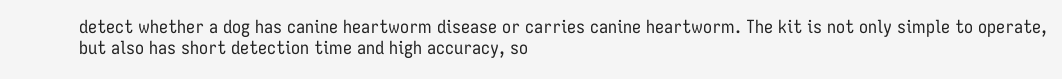detect whether a dog has canine heartworm disease or carries canine heartworm. The kit is not only simple to operate, but also has short detection time and high accuracy, so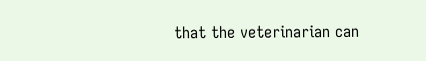that the veterinarian can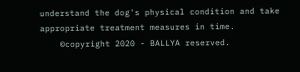understand the dog's physical condition and take appropriate treatment measures in time.
    ©copyright 2020 - BALLYA reserved.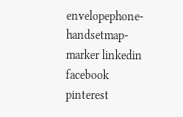envelopephone-handsetmap-marker linkedin facebook pinterest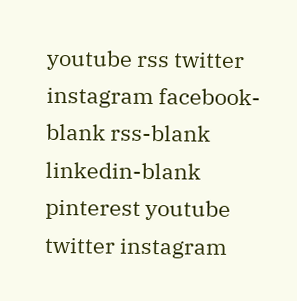youtube rss twitter instagram facebook-blank rss-blank linkedin-blank pinterest youtube twitter instagram